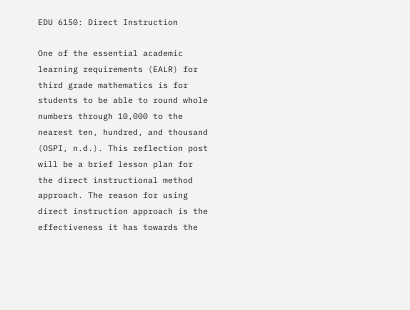EDU 6150: Direct Instruction

One of the essential academic learning requirements (EALR) for third grade mathematics is for students to be able to round whole numbers through 10,000 to the nearest ten, hundred, and thousand (OSPI, n.d.). This reflection post will be a brief lesson plan for the direct instructional method approach. The reason for using direct instruction approach is the effectiveness it has towards the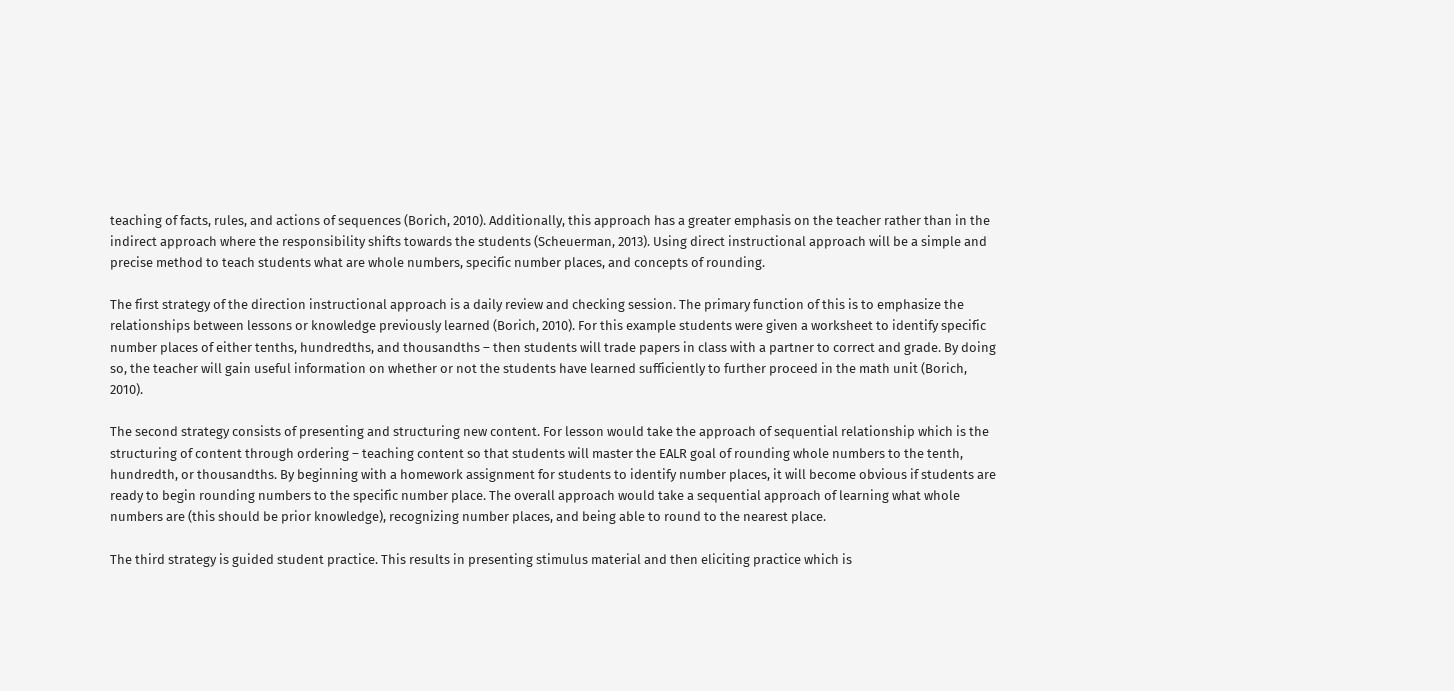teaching of facts, rules, and actions of sequences (Borich, 2010). Additionally, this approach has a greater emphasis on the teacher rather than in the indirect approach where the responsibility shifts towards the students (Scheuerman, 2013). Using direct instructional approach will be a simple and precise method to teach students what are whole numbers, specific number places, and concepts of rounding.

The first strategy of the direction instructional approach is a daily review and checking session. The primary function of this is to emphasize the relationships between lessons or knowledge previously learned (Borich, 2010). For this example students were given a worksheet to identify specific number places of either tenths, hundredths, and thousandths – then students will trade papers in class with a partner to correct and grade. By doing so, the teacher will gain useful information on whether or not the students have learned sufficiently to further proceed in the math unit (Borich, 2010).

The second strategy consists of presenting and structuring new content. For lesson would take the approach of sequential relationship which is the structuring of content through ordering – teaching content so that students will master the EALR goal of rounding whole numbers to the tenth, hundredth, or thousandths. By beginning with a homework assignment for students to identify number places, it will become obvious if students are ready to begin rounding numbers to the specific number place. The overall approach would take a sequential approach of learning what whole numbers are (this should be prior knowledge), recognizing number places, and being able to round to the nearest place.

The third strategy is guided student practice. This results in presenting stimulus material and then eliciting practice which is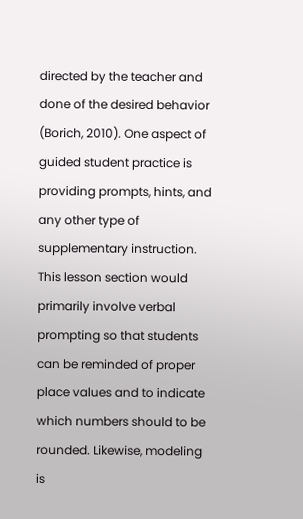directed by the teacher and done of the desired behavior (Borich, 2010). One aspect of guided student practice is providing prompts, hints, and any other type of supplementary instruction. This lesson section would primarily involve verbal prompting so that students can be reminded of proper place values and to indicate which numbers should to be rounded. Likewise, modeling is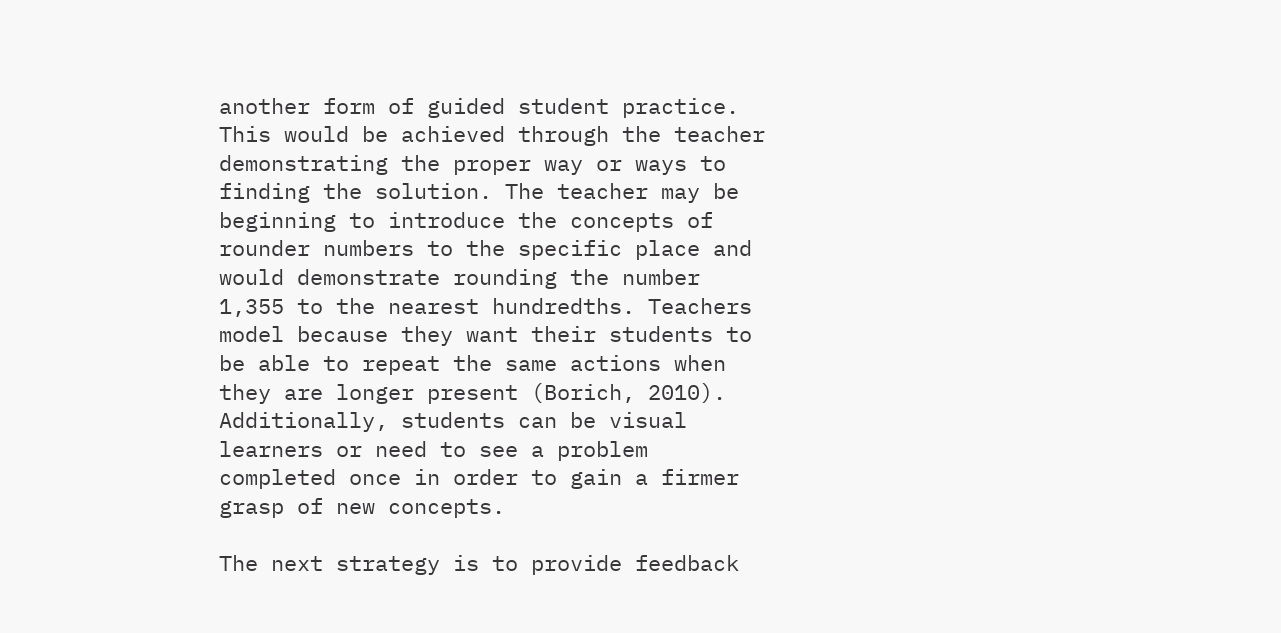another form of guided student practice. This would be achieved through the teacher demonstrating the proper way or ways to finding the solution. The teacher may be beginning to introduce the concepts of rounder numbers to the specific place and would demonstrate rounding the number 1,355 to the nearest hundredths. Teachers model because they want their students to be able to repeat the same actions when they are longer present (Borich, 2010). Additionally, students can be visual learners or need to see a problem completed once in order to gain a firmer grasp of new concepts.

The next strategy is to provide feedback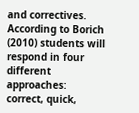and correctives. According to Borich (2010) students will respond in four different approaches: correct, quick,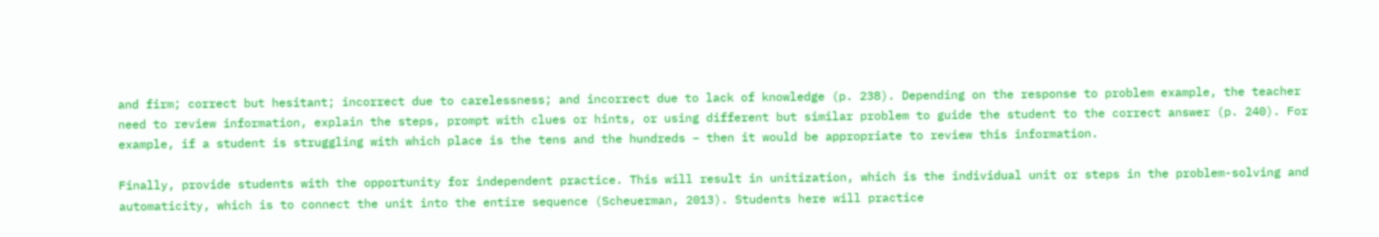and firm; correct but hesitant; incorrect due to carelessness; and incorrect due to lack of knowledge (p. 238). Depending on the response to problem example, the teacher need to review information, explain the steps, prompt with clues or hints, or using different but similar problem to guide the student to the correct answer (p. 240). For example, if a student is struggling with which place is the tens and the hundreds – then it would be appropriate to review this information.

Finally, provide students with the opportunity for independent practice. This will result in unitization, which is the individual unit or steps in the problem-solving and automaticity, which is to connect the unit into the entire sequence (Scheuerman, 2013). Students here will practice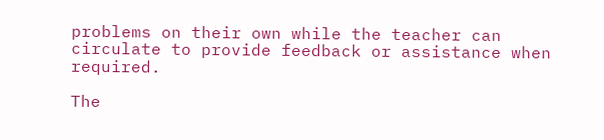problems on their own while the teacher can circulate to provide feedback or assistance when required.

The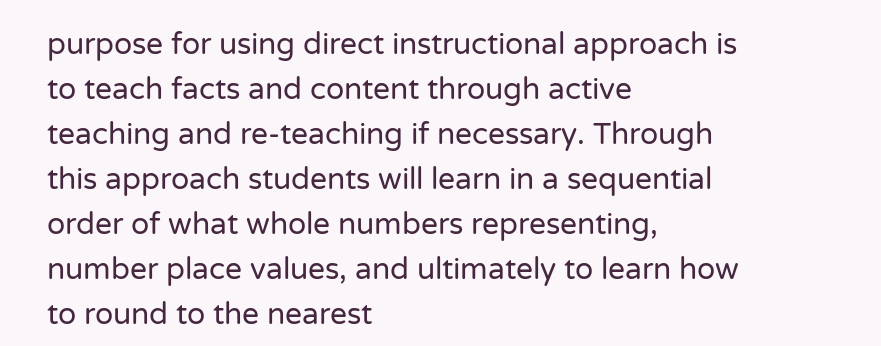purpose for using direct instructional approach is to teach facts and content through active teaching and re-teaching if necessary. Through this approach students will learn in a sequential order of what whole numbers representing, number place values, and ultimately to learn how to round to the nearest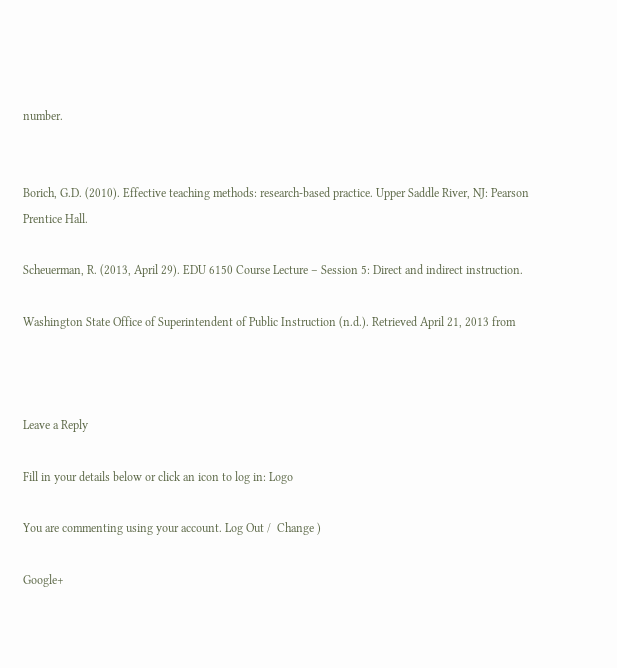number.


Borich, G.D. (2010). Effective teaching methods: research-based practice. Upper Saddle River, NJ: Pearson Prentice Hall.

Scheuerman, R. (2013, April 29). EDU 6150 Course Lecture – Session 5: Direct and indirect instruction.

Washington State Office of Superintendent of Public Instruction (n.d.). Retrieved April 21, 2013 from



Leave a Reply

Fill in your details below or click an icon to log in: Logo

You are commenting using your account. Log Out /  Change )

Google+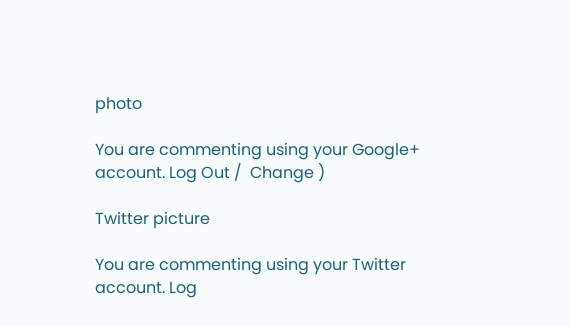photo

You are commenting using your Google+ account. Log Out /  Change )

Twitter picture

You are commenting using your Twitter account. Log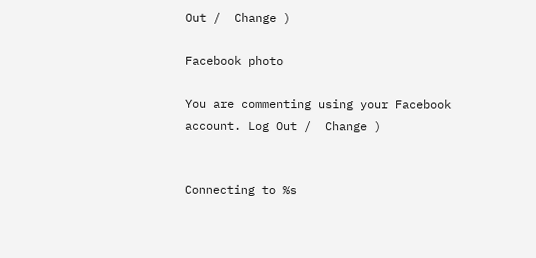Out /  Change )

Facebook photo

You are commenting using your Facebook account. Log Out /  Change )


Connecting to %s